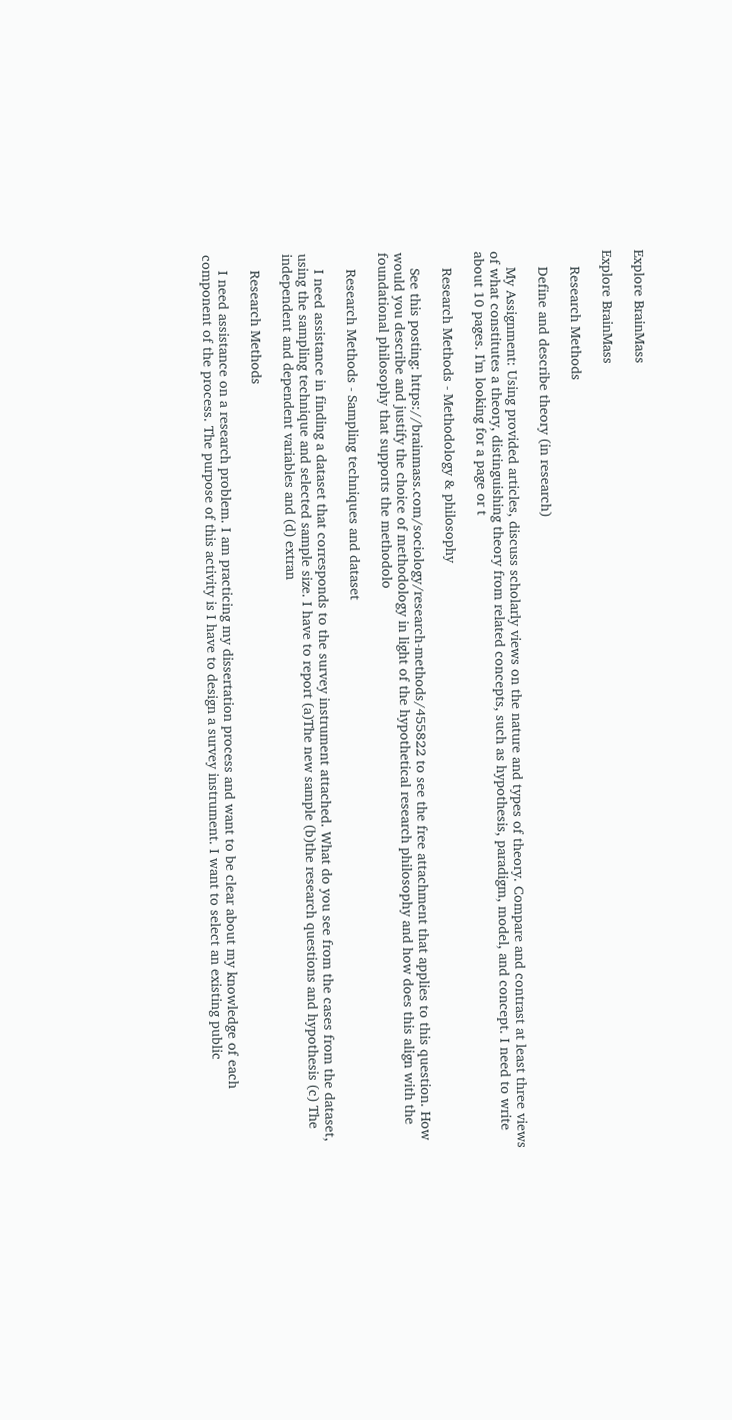Explore BrainMass

Explore BrainMass

    Research Methods

    Define and describe theory (in research)

    My Assignment: Using provided articles, discuss scholarly views on the nature and types of theory. Compare and contrast at least three views of what constitutes a theory, distinguishing theory from related concepts, such as hypothesis, paradigm, model, and concept. I need to write about 10 pages. I'm looking for a page or t

    Research Methods - Methodology & philosophy

    See this posting: https://brainmass.com/sociology/research-methods/455822 to see the free attachment that applies to this question. How would you describe and justify the choice of methodology in light of the hypothetical research philosophy and how does this align with the foundational philosophy that supports the methodolo

    Research Methods - Sampling techniques and dataset

    I need assistance in finding a dataset that corresponds to the survey instrument attached. What do you see from the cases from the dataset, using the sampling technique and selected sample size. I have to report (a)The new sample (b)the research questions and hypothesis (c) The independent and dependent variables and (d) extran

    Research Methods

    I need assistance on a research problem. I am practicing my dissertation process and want to be clear about my knowledge of each component of the process. The purpose of this activity is I have to design a survey instrument. I want to select an existing public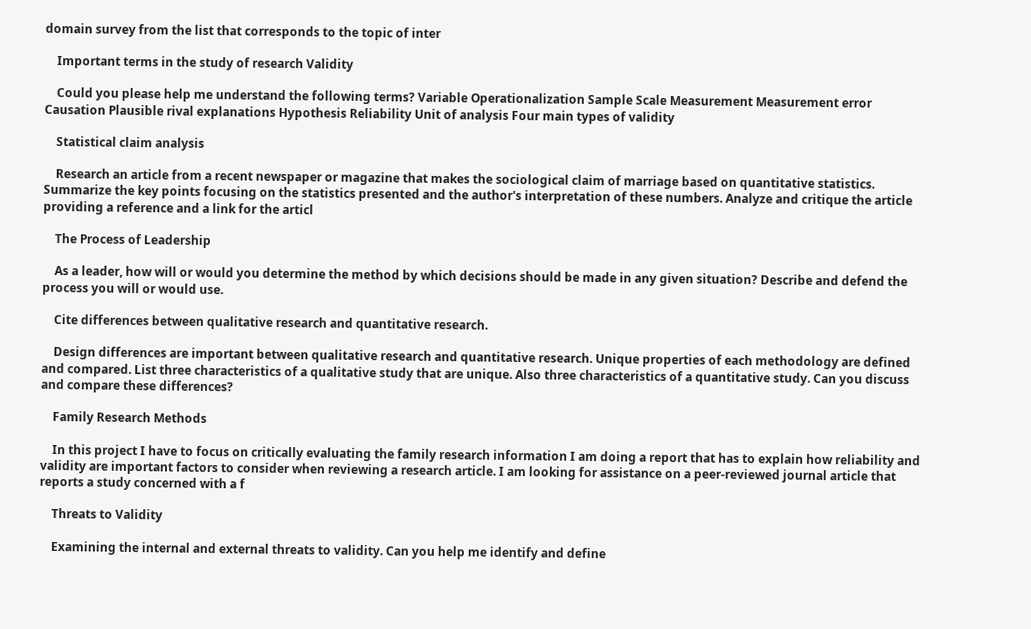domain survey from the list that corresponds to the topic of inter

    Important terms in the study of research Validity

    Could you please help me understand the following terms? Variable Operationalization Sample Scale Measurement Measurement error Causation Plausible rival explanations Hypothesis Reliability Unit of analysis Four main types of validity

    Statistical claim analysis

    Research an article from a recent newspaper or magazine that makes the sociological claim of marriage based on quantitative statistics. Summarize the key points focusing on the statistics presented and the author's interpretation of these numbers. Analyze and critique the article providing a reference and a link for the articl

    The Process of Leadership

    As a leader, how will or would you determine the method by which decisions should be made in any given situation? Describe and defend the process you will or would use.

    Cite differences between qualitative research and quantitative research.

    Design differences are important between qualitative research and quantitative research. Unique properties of each methodology are defined and compared. List three characteristics of a qualitative study that are unique. Also three characteristics of a quantitative study. Can you discuss and compare these differences?

    Family Research Methods

    In this project I have to focus on critically evaluating the family research information I am doing a report that has to explain how reliability and validity are important factors to consider when reviewing a research article. I am looking for assistance on a peer-reviewed journal article that reports a study concerned with a f

    Threats to Validity

    Examining the internal and external threats to validity. Can you help me identify and define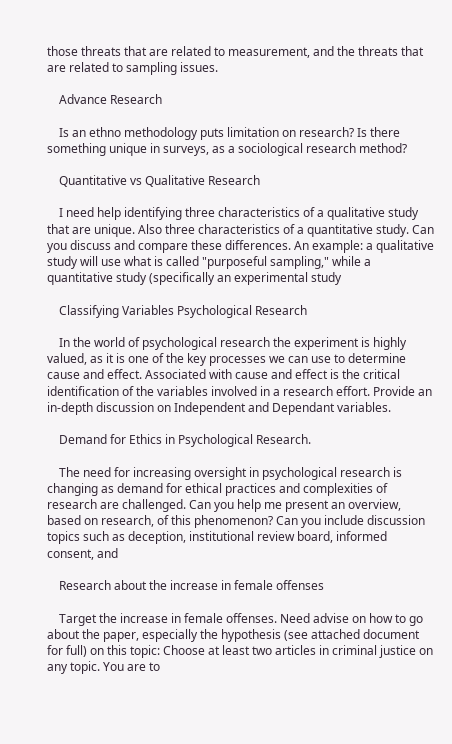those threats that are related to measurement, and the threats that are related to sampling issues.

    Advance Research

    Is an ethno methodology puts limitation on research? Is there something unique in surveys, as a sociological research method?

    Quantitative vs Qualitative Research

    I need help identifying three characteristics of a qualitative study that are unique. Also three characteristics of a quantitative study. Can you discuss and compare these differences. An example: a qualitative study will use what is called "purposeful sampling," while a quantitative study (specifically an experimental study

    Classifying Variables Psychological Research

    In the world of psychological research the experiment is highly valued, as it is one of the key processes we can use to determine cause and effect. Associated with cause and effect is the critical identification of the variables involved in a research effort. Provide an in-depth discussion on Independent and Dependant variables.

    Demand for Ethics in Psychological Research.

    The need for increasing oversight in psychological research is changing as demand for ethical practices and complexities of research are challenged. Can you help me present an overview, based on research, of this phenomenon? Can you include discussion topics such as deception, institutional review board, informed consent, and

    Research about the increase in female offenses

    Target the increase in female offenses. Need advise on how to go about the paper, especially the hypothesis (see attached document for full) on this topic: Choose at least two articles in criminal justice on any topic. You are to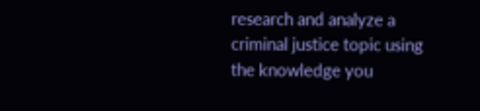research and analyze a criminal justice topic using the knowledge you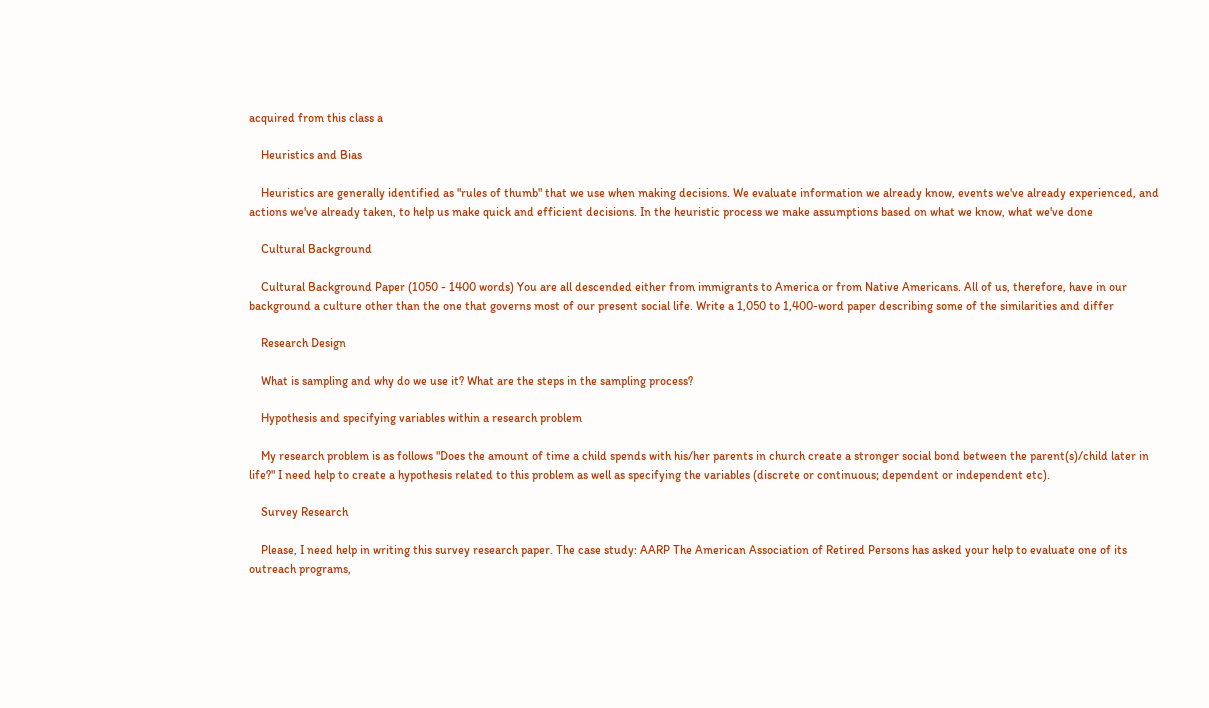acquired from this class a

    Heuristics and Bias

    Heuristics are generally identified as "rules of thumb" that we use when making decisions. We evaluate information we already know, events we've already experienced, and actions we've already taken, to help us make quick and efficient decisions. In the heuristic process we make assumptions based on what we know, what we've done

    Cultural Background

    Cultural Background Paper (1050 - 1400 words) You are all descended either from immigrants to America or from Native Americans. All of us, therefore, have in our background a culture other than the one that governs most of our present social life. Write a 1,050 to 1,400-word paper describing some of the similarities and differ

    Research Design

    What is sampling and why do we use it? What are the steps in the sampling process?

    Hypothesis and specifying variables within a research problem

    My research problem is as follows "Does the amount of time a child spends with his/her parents in church create a stronger social bond between the parent(s)/child later in life?" I need help to create a hypothesis related to this problem as well as specifying the variables (discrete or continuous; dependent or independent etc).

    Survey Research

    Please, I need help in writing this survey research paper. The case study: AARP The American Association of Retired Persons has asked your help to evaluate one of its outreach programs,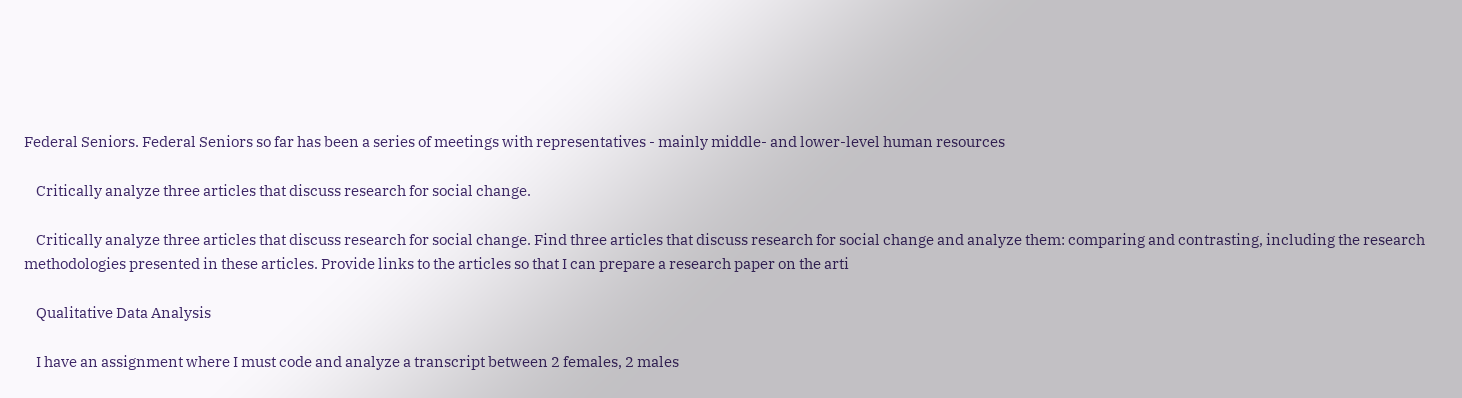Federal Seniors. Federal Seniors so far has been a series of meetings with representatives - mainly middle- and lower-level human resources

    Critically analyze three articles that discuss research for social change.

    Critically analyze three articles that discuss research for social change. Find three articles that discuss research for social change and analyze them: comparing and contrasting, including the research methodologies presented in these articles. Provide links to the articles so that I can prepare a research paper on the arti

    Qualitative Data Analysis

    I have an assignment where I must code and analyze a transcript between 2 females, 2 males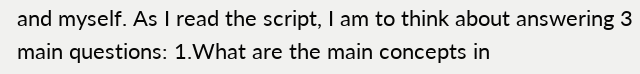and myself. As I read the script, I am to think about answering 3 main questions: 1.What are the main concepts in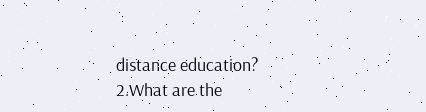distance education? 2.What are the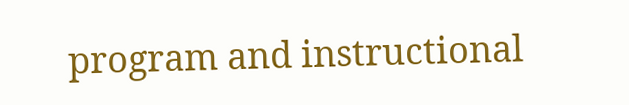program and instructional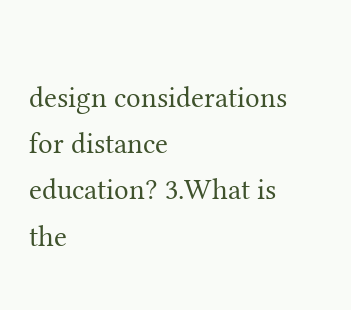design considerations for distance education? 3.What is the